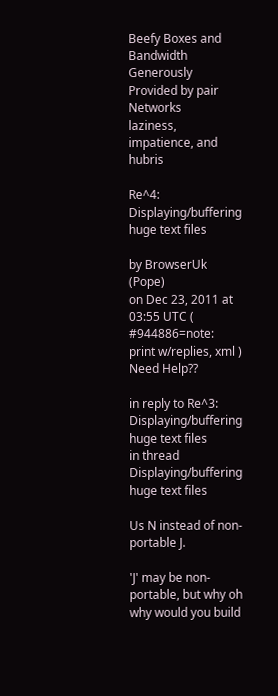Beefy Boxes and Bandwidth Generously Provided by pair Networks
laziness, impatience, and hubris

Re^4: Displaying/buffering huge text files

by BrowserUk (Pope)
on Dec 23, 2011 at 03:55 UTC ( #944886=note: print w/replies, xml ) Need Help??

in reply to Re^3: Displaying/buffering huge text files
in thread Displaying/buffering huge text files

Us N instead of non-portable J.

'J' may be non-portable, but why oh why would you build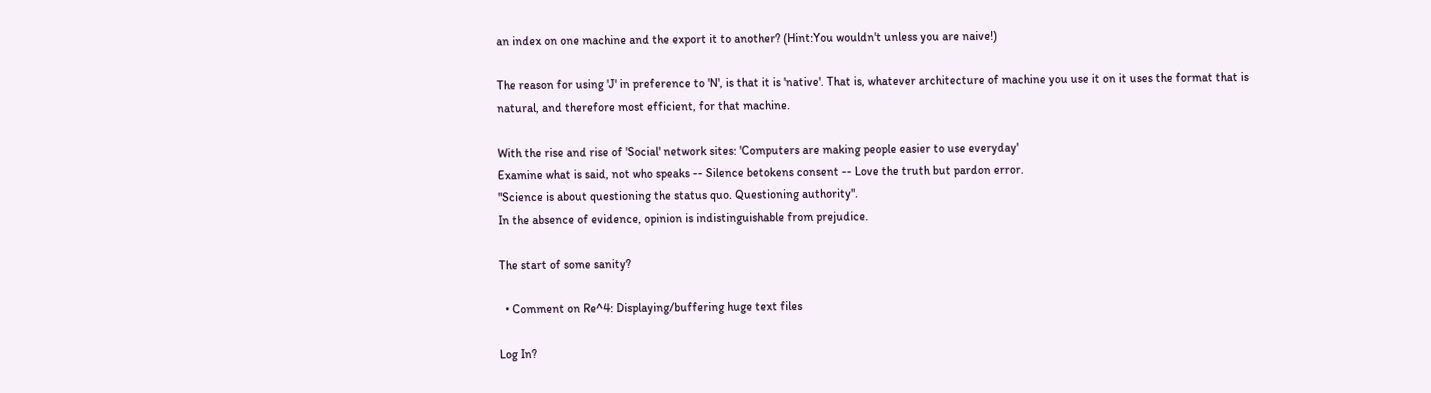an index on one machine and the export it to another? (Hint:You wouldn't unless you are naive!)

The reason for using 'J' in preference to 'N', is that it is 'native'. That is, whatever architecture of machine you use it on it uses the format that is natural, and therefore most efficient, for that machine.

With the rise and rise of 'Social' network sites: 'Computers are making people easier to use everyday'
Examine what is said, not who speaks -- Silence betokens consent -- Love the truth but pardon error.
"Science is about questioning the status quo. Questioning authority".
In the absence of evidence, opinion is indistinguishable from prejudice.

The start of some sanity?

  • Comment on Re^4: Displaying/buffering huge text files

Log In?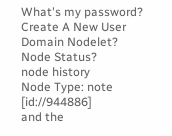What's my password?
Create A New User
Domain Nodelet?
Node Status?
node history
Node Type: note [id://944886]
and the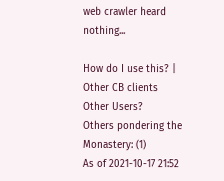web crawler heard nothing...

How do I use this? | Other CB clients
Other Users?
Others pondering the Monastery: (1)
As of 2021-10-17 21:52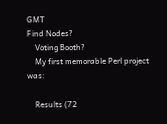GMT
Find Nodes?
    Voting Booth?
    My first memorable Perl project was:

    Results (72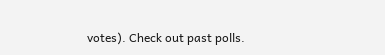votes). Check out past polls.